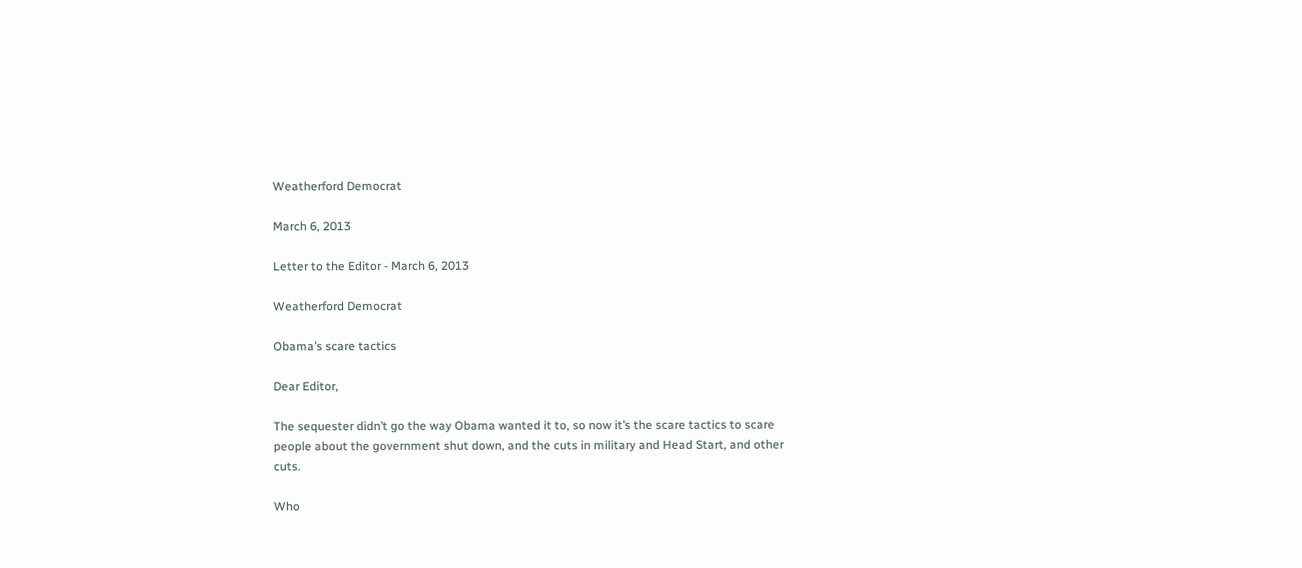Weatherford Democrat

March 6, 2013

Letter to the Editor - March 6, 2013

Weatherford Democrat

Obama’s scare tactics

Dear Editor,

The sequester didn’t go the way Obama wanted it to, so now it’s the scare tactics to scare people about the government shut down, and the cuts in military and Head Start, and other cuts.

Who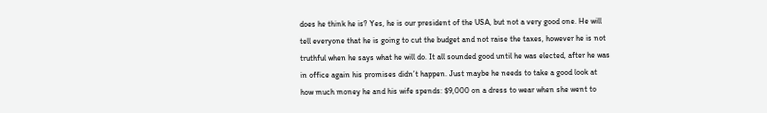does he think he is? Yes, he is our president of the USA, but not a very good one. He will tell everyone that he is going to cut the budget and not raise the taxes, however he is not truthful when he says what he will do. It all sounded good until he was elected, after he was in office again his promises didn’t happen. Just maybe he needs to take a good look at how much money he and his wife spends: $9,000 on a dress to wear when she went to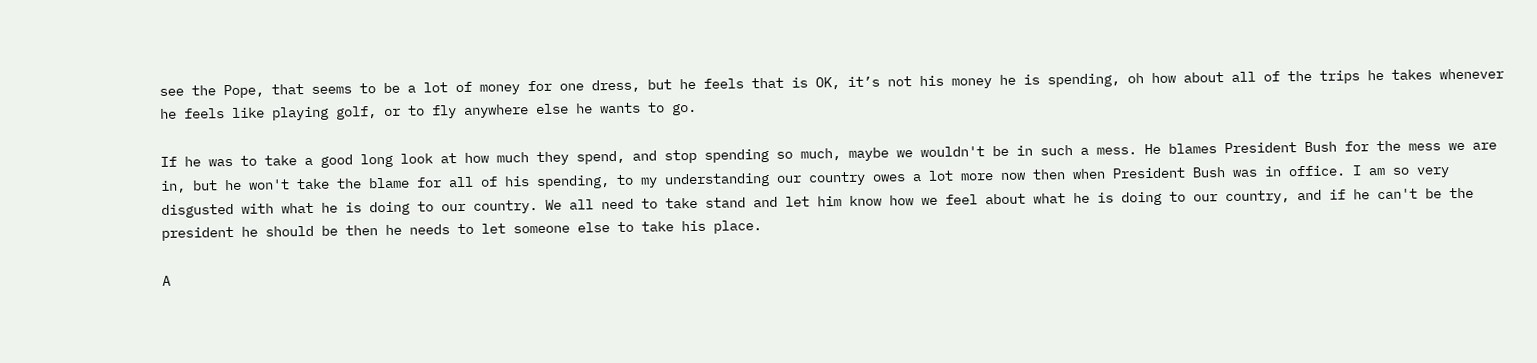see the Pope, that seems to be a lot of money for one dress, but he feels that is OK, it’s not his money he is spending, oh how about all of the trips he takes whenever he feels like playing golf, or to fly anywhere else he wants to go.

If he was to take a good long look at how much they spend, and stop spending so much, maybe we wouldn't be in such a mess. He blames President Bush for the mess we are in, but he won't take the blame for all of his spending, to my understanding our country owes a lot more now then when President Bush was in office. I am so very disgusted with what he is doing to our country. We all need to take stand and let him know how we feel about what he is doing to our country, and if he can't be the president he should be then he needs to let someone else to take his place.

A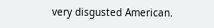very disgusted American.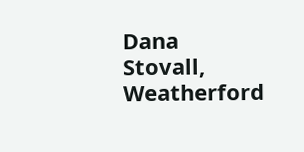Dana Stovall, Weatherford